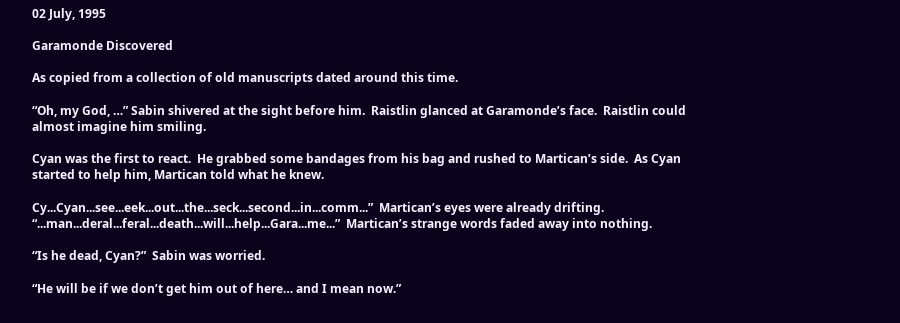02 July, 1995

Garamonde Discovered

As copied from a collection of old manuscripts dated around this time.

“Oh, my God, …” Sabin shivered at the sight before him.  Raistlin glanced at Garamonde’s face.  Raistlin could almost imagine him smiling.

Cyan was the first to react.  He grabbed some bandages from his bag and rushed to Martican’s side.  As Cyan started to help him, Martican told what he knew.

Cy...Cyan...see...eek...out...the...seck...second...in...comm...”  Martican’s eyes were already drifting.  “...man...deral...feral...death...will...help...Gara...me...”  Martican’s strange words faded away into nothing.

“Is he dead, Cyan?”  Sabin was worried.

“He will be if we don’t get him out of here… and I mean now.”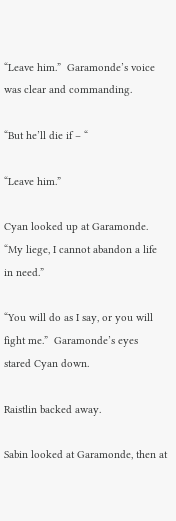“Leave him.”  Garamonde’s voice was clear and commanding.

“But he’ll die if – “

“Leave him.”

Cyan looked up at Garamonde.  “My liege, I cannot abandon a life in need.”

“You will do as I say, or you will fight me.”  Garamonde’s eyes stared Cyan down.

Raistlin backed away.

Sabin looked at Garamonde, then at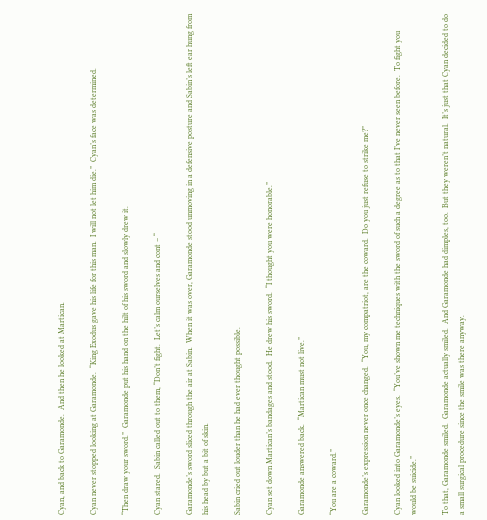Cyan, and back to Garamonde.  And then he looked at Martican.

Cyan never stopped looking at Garamonde.  “King Exodus gave his life for this man.  I will not let him die.”  Cyan’s face was determined.

“Then draw your sword.”  Garamonde put his hand on the hilt of his sword and slowly drew it.

Cyan stared.  Sabin called out to them, “Don’t fight.  Let’s calm ourselves and cont – “

Garamonde’s sword sliced through the air at Sabin.  When it was over, Garamonde stood unmoving in a defensive posture and Sabin’s left ear hung from his head by but a bit of skin.

Sabin cried out louder than he had ever thought possible.

Cyan set down Martican’s bandages and stood.  He drew his sword.  “I thought you were honorable.”

Garamonde answered back.  “Martican must not live.”

“You are a coward.”

Garamonde’s expression never once changed.  “You, my compatriot, are the coward.  Do you just refuse to strike me?”

Cyan looked into Garamonde’s eyes.  “You’ve shown me techniques with the sword of such a degree as to that I’ve never seen before.  To fight you would be suicide.”

To that, Garamonde smiled.  Garamonde actually smiled.  And Garamonde had dimples, too.  But they weren’t natural.  It’s just that Cyan decided to do a small surgical procedure since the smile was there anyway.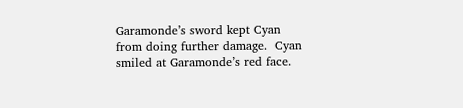Garamonde’s sword kept Cyan from doing further damage.  Cyan smiled at Garamonde’s red face.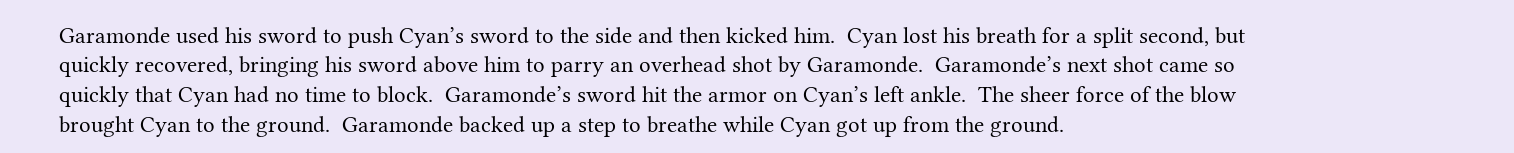Garamonde used his sword to push Cyan’s sword to the side and then kicked him.  Cyan lost his breath for a split second, but quickly recovered, bringing his sword above him to parry an overhead shot by Garamonde.  Garamonde’s next shot came so quickly that Cyan had no time to block.  Garamonde’s sword hit the armor on Cyan’s left ankle.  The sheer force of the blow brought Cyan to the ground.  Garamonde backed up a step to breathe while Cyan got up from the ground.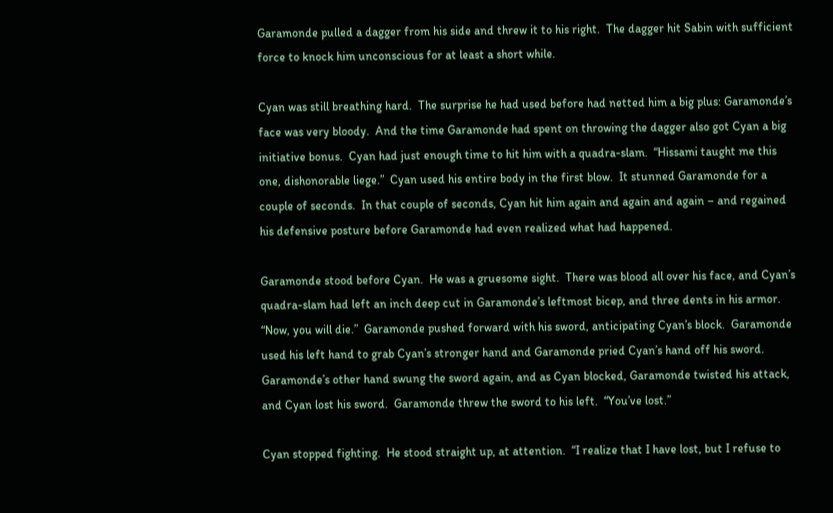Garamonde pulled a dagger from his side and threw it to his right.  The dagger hit Sabin with sufficient force to knock him unconscious for at least a short while.

Cyan was still breathing hard.  The surprise he had used before had netted him a big plus: Garamonde’s face was very bloody.  And the time Garamonde had spent on throwing the dagger also got Cyan a big initiative bonus.  Cyan had just enough time to hit him with a quadra-slam.  “Hissami taught me this one, dishonorable liege.”  Cyan used his entire body in the first blow.  It stunned Garamonde for a couple of seconds.  In that couple of seconds, Cyan hit him again and again and again – and regained his defensive posture before Garamonde had even realized what had happened.

Garamonde stood before Cyan.  He was a gruesome sight.  There was blood all over his face, and Cyan’s quadra-slam had left an inch deep cut in Garamonde’s leftmost bicep, and three dents in his armor.  “Now, you will die.”  Garamonde pushed forward with his sword, anticipating Cyan’s block.  Garamonde used his left hand to grab Cyan’s stronger hand and Garamonde pried Cyan’s hand off his sword.  Garamonde’s other hand swung the sword again, and as Cyan blocked, Garamonde twisted his attack, and Cyan lost his sword.  Garamonde threw the sword to his left.  “You’ve lost.”

Cyan stopped fighting.  He stood straight up, at attention.  “I realize that I have lost, but I refuse to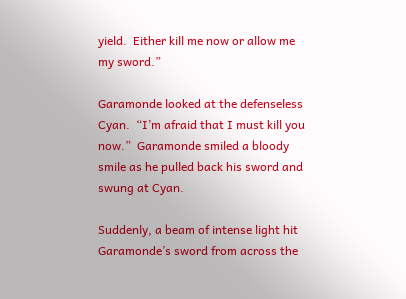yield.  Either kill me now or allow me my sword.”

Garamonde looked at the defenseless Cyan.  “I’m afraid that I must kill you now.”  Garamonde smiled a bloody smile as he pulled back his sword and swung at Cyan.

Suddenly, a beam of intense light hit Garamonde’s sword from across the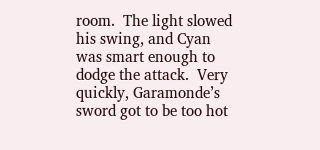room.  The light slowed his swing, and Cyan was smart enough to dodge the attack.  Very quickly, Garamonde’s sword got to be too hot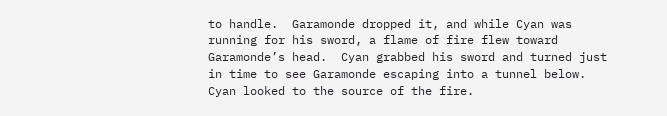to handle.  Garamonde dropped it, and while Cyan was running for his sword, a flame of fire flew toward Garamonde’s head.  Cyan grabbed his sword and turned just in time to see Garamonde escaping into a tunnel below.  Cyan looked to the source of the fire.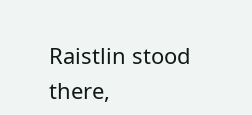Raistlin stood there,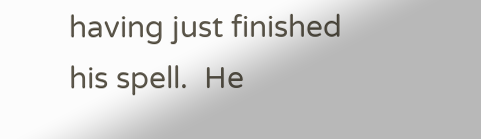having just finished his spell.  He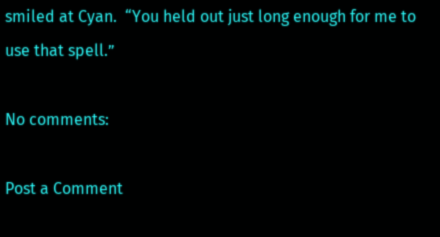smiled at Cyan.  “You held out just long enough for me to use that spell.”

No comments:

Post a Comment